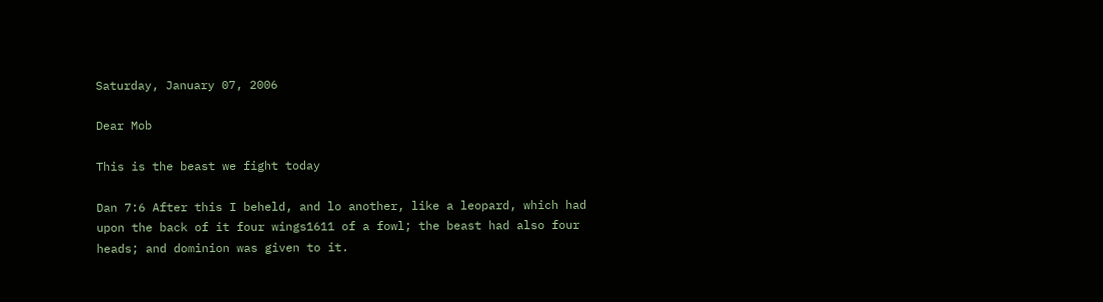Saturday, January 07, 2006

Dear Mob

This is the beast we fight today

Dan 7:6 After this I beheld, and lo another, like a leopard, which had upon the back of it four wings1611 of a fowl; the beast had also four heads; and dominion was given to it.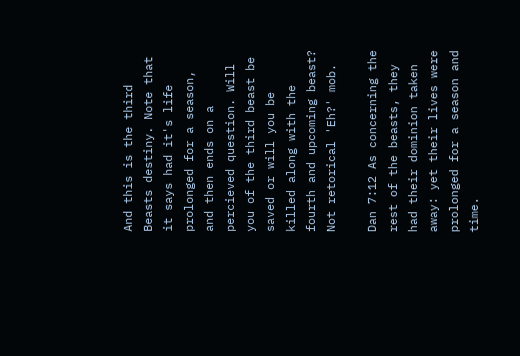And this is the third Beasts destiny. Note that it says had it's life prolonged for a season, and then ends on a percieved question. Will you of the third beast be saved or will you be killed along with the fourth and upcoming beast? Not retorical 'Eh?' mob.

Dan 7:12 As concerning the rest of the beasts, they had their dominion taken away: yet their lives were prolonged for a season and time.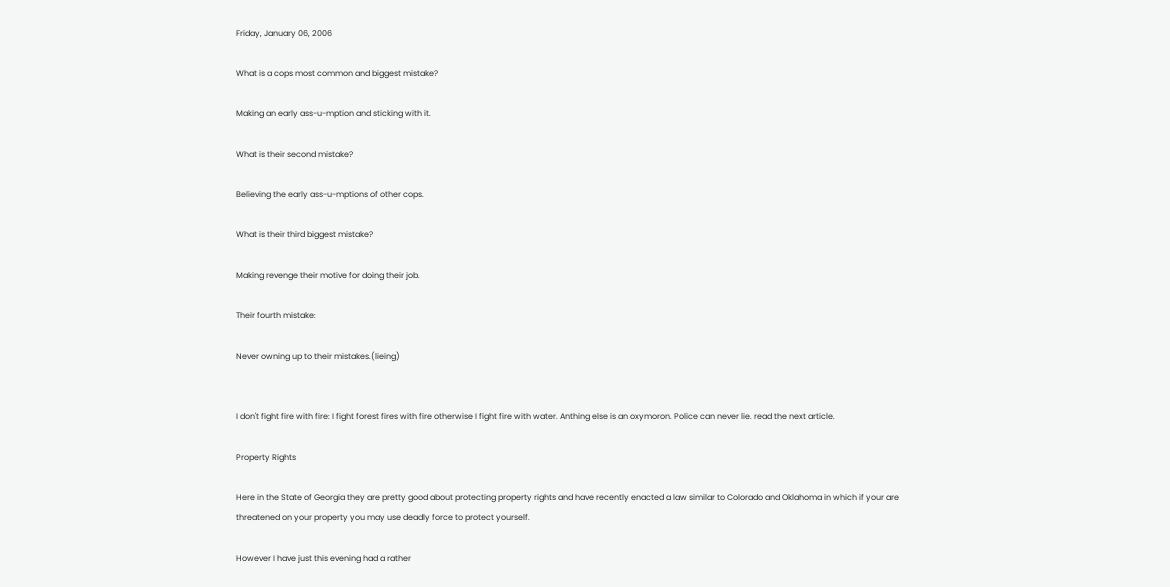Friday, January 06, 2006

What is a cops most common and biggest mistake?

Making an early ass-u-mption and sticking with it.

What is their second mistake?

Believing the early ass-u-mptions of other cops.

What is their third biggest mistake?

Making revenge their motive for doing their job.

Their fourth mistake:

Never owning up to their mistakes.(lieing)


I don't fight fire with fire: I fight forest fires with fire otherwise I fight fire with water. Anthing else is an oxymoron. Police can never lie. read the next article.

Property Rights

Here in the State of Georgia they are pretty good about protecting property rights and have recently enacted a law similar to Colorado and Oklahoma in which if your are threatened on your property you may use deadly force to protect yourself.

However I have just this evening had a rather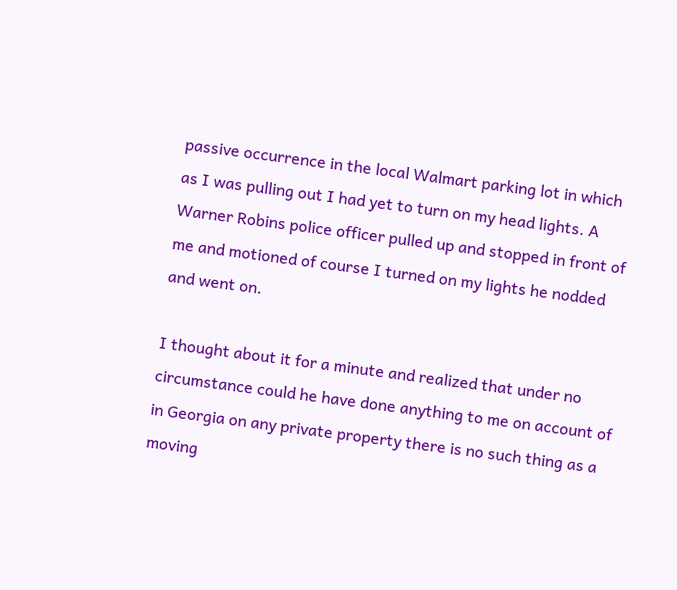passive occurrence in the local Walmart parking lot in which as I was pulling out I had yet to turn on my head lights. A Warner Robins police officer pulled up and stopped in front of me and motioned of course I turned on my lights he nodded and went on.

I thought about it for a minute and realized that under no circumstance could he have done anything to me on account of in Georgia on any private property there is no such thing as a moving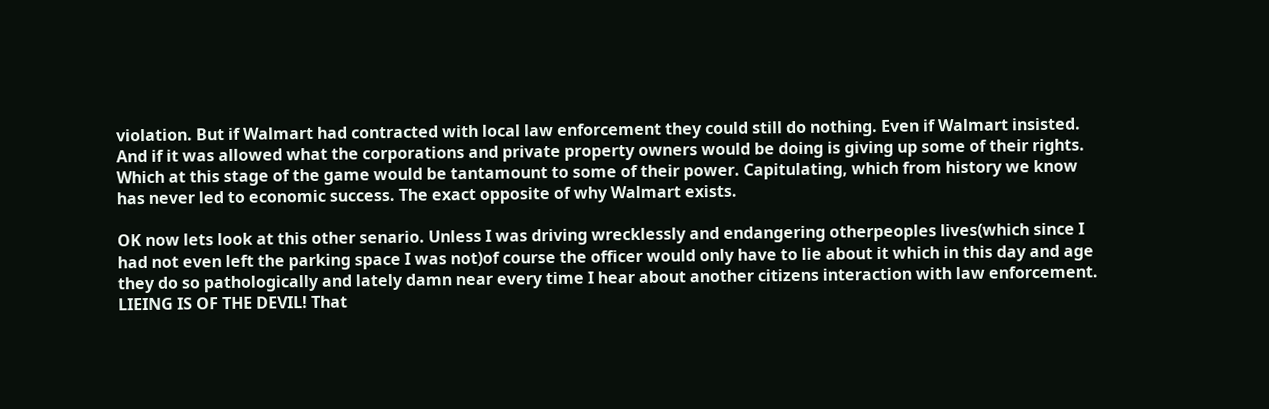violation. But if Walmart had contracted with local law enforcement they could still do nothing. Even if Walmart insisted. And if it was allowed what the corporations and private property owners would be doing is giving up some of their rights. Which at this stage of the game would be tantamount to some of their power. Capitulating, which from history we know has never led to economic success. The exact opposite of why Walmart exists.

OK now lets look at this other senario. Unless I was driving wrecklessly and endangering otherpeoples lives(which since I had not even left the parking space I was not)of course the officer would only have to lie about it which in this day and age they do so pathologically and lately damn near every time I hear about another citizens interaction with law enforcement. LIEING IS OF THE DEVIL! That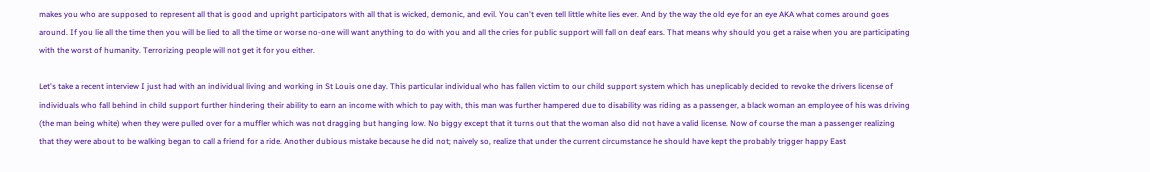makes you who are supposed to represent all that is good and upright participators with all that is wicked, demonic, and evil. You can't even tell little white lies ever. And by the way the old eye for an eye AKA what comes around goes around. If you lie all the time then you will be lied to all the time or worse no-one will want anything to do with you and all the cries for public support will fall on deaf ears. That means why should you get a raise when you are participating with the worst of humanity. Terrorizing people will not get it for you either.

Let's take a recent interview I just had with an individual living and working in St Louis one day. This particular individual who has fallen victim to our child support system which has uneplicably decided to revoke the drivers license of individuals who fall behind in child support further hindering their ability to earn an income with which to pay with, this man was further hampered due to disability was riding as a passenger, a black woman an employee of his was driving (the man being white) when they were pulled over for a muffler which was not dragging but hanging low. No biggy except that it turns out that the woman also did not have a valid license. Now of course the man a passenger realizing that they were about to be walking began to call a friend for a ride. Another dubious mistake because he did not; naively so, realize that under the current circumstance he should have kept the probably trigger happy East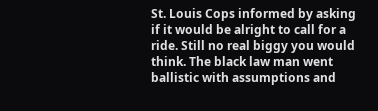St. Louis Cops informed by asking if it would be alright to call for a ride. Still no real biggy you would think. The black law man went ballistic with assumptions and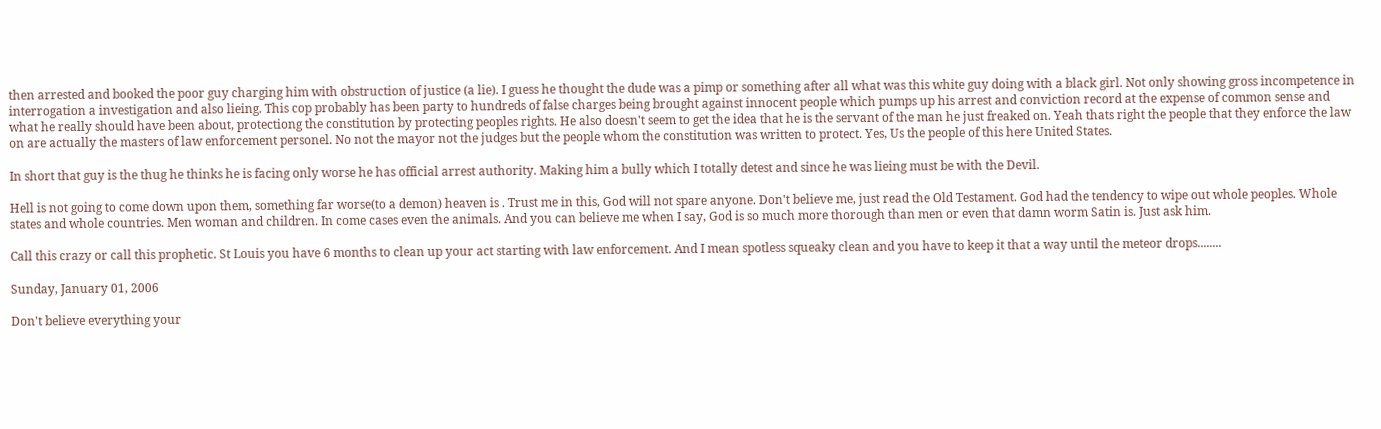then arrested and booked the poor guy charging him with obstruction of justice (a lie). I guess he thought the dude was a pimp or something after all what was this white guy doing with a black girl. Not only showing gross incompetence in interrogation a investigation and also lieing. This cop probably has been party to hundreds of false charges being brought against innocent people which pumps up his arrest and conviction record at the expense of common sense and what he really should have been about, protectiong the constitution by protecting peoples rights. He also doesn't seem to get the idea that he is the servant of the man he just freaked on. Yeah thats right the people that they enforce the law on are actually the masters of law enforcement personel. No not the mayor not the judges but the people whom the constitution was written to protect. Yes, Us the people of this here United States.

In short that guy is the thug he thinks he is facing only worse he has official arrest authority. Making him a bully which I totally detest and since he was lieing must be with the Devil.

Hell is not going to come down upon them, something far worse(to a demon) heaven is . Trust me in this, God will not spare anyone. Don't believe me, just read the Old Testament. God had the tendency to wipe out whole peoples. Whole states and whole countries. Men woman and children. In come cases even the animals. And you can believe me when I say, God is so much more thorough than men or even that damn worm Satin is. Just ask him.

Call this crazy or call this prophetic. St Louis you have 6 months to clean up your act starting with law enforcement. And I mean spotless squeaky clean and you have to keep it that a way until the meteor drops........

Sunday, January 01, 2006

Don't believe everything your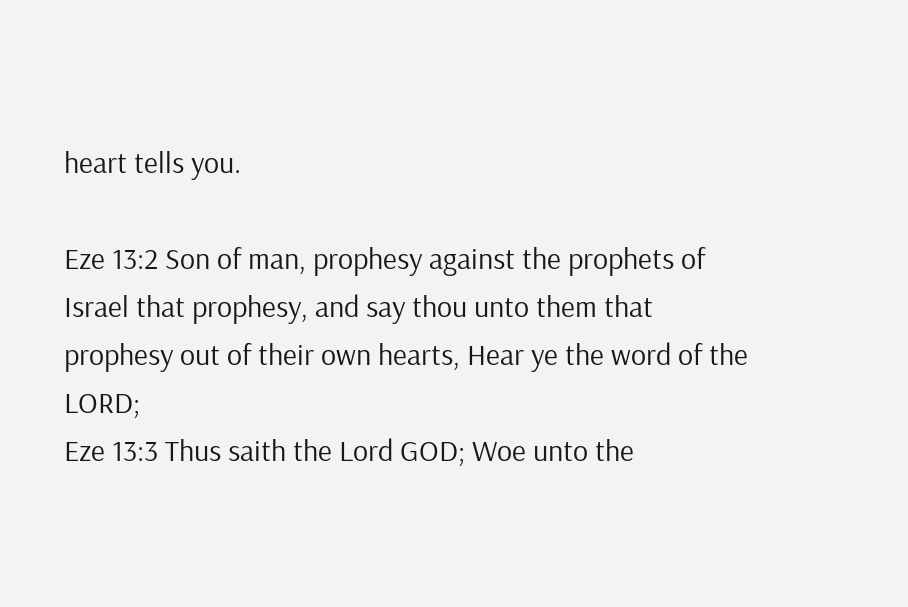heart tells you.

Eze 13:2 Son of man, prophesy against the prophets of Israel that prophesy, and say thou unto them that prophesy out of their own hearts, Hear ye the word of the LORD;
Eze 13:3 Thus saith the Lord GOD; Woe unto the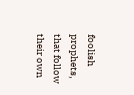foolish prophets, that follow their own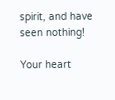spirit, and have seen nothing!

Your heart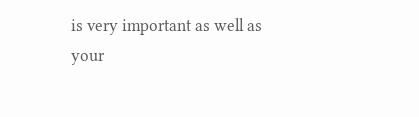is very important as well as your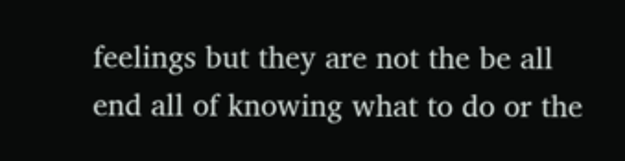feelings but they are not the be all end all of knowing what to do or the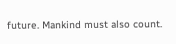future. Mankind must also count.